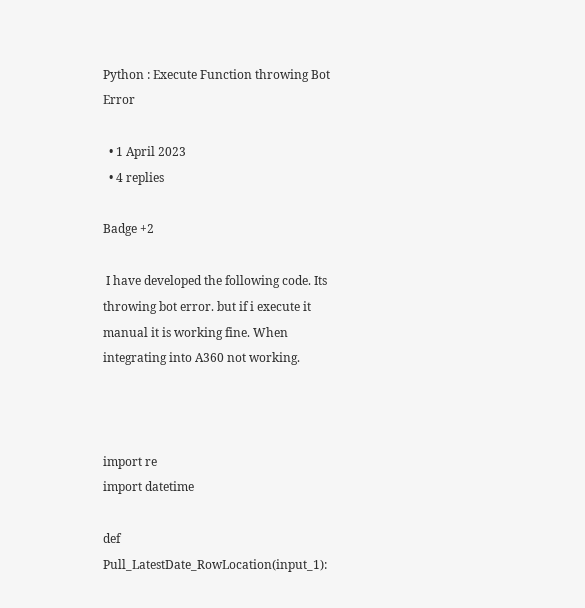Python : Execute Function throwing Bot Error

  • 1 April 2023
  • 4 replies

Badge +2

 I have developed the following code. Its throwing bot error. but if i execute it manual it is working fine. When integrating into A360 not working.



import re
import datetime

def Pull_LatestDate_RowLocation(input_1):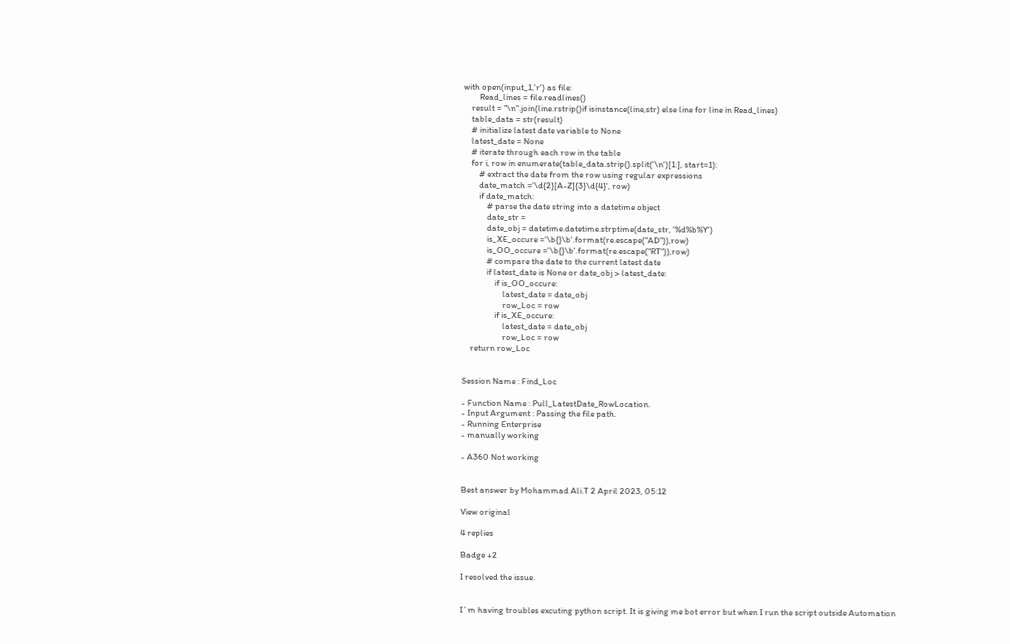with open(input_1,'r') as file:
        Read_lines = file.readlines()
    result = "\n".join(line.rstrip()if isinstance(line,str) else line for line in Read_lines)
    table_data = str(result)
    # initialize latest date variable to None
    latest_date = None
    # iterate through each row in the table
    for i, row in enumerate(table_data.strip().split('\n')[1:], start=1):
        # extract the date from the row using regular expressions
        date_match ='\d{2}[A-Z]{3}\d{4}', row)
        if date_match:
            # parse the date string into a datetime object
            date_str =
            date_obj = datetime.datetime.strptime(date_str, '%d%b%Y')
            is_XE_occure ='\b{}\b'.format(re.escape("AD")),row)
            is_OO_occure ='\b{}\b'.format(re.escape("RT")),row)
            # compare the date to the current latest date
            if latest_date is None or date_obj > latest_date:
                if is_OO_occure:
                    latest_date = date_obj
                    row_Loc = row
                if is_XE_occure:
                    latest_date = date_obj
                    row_Loc = row
    return row_Loc


Session Name : Find_Loc

- Function Name : Pull_LatestDate_RowLocation.
- Input Argument : Passing the file path.
- Running Enterprise
- manually working

- A360 Not working


Best answer by Mohammad Ali.T 2 April 2023, 05:12

View original

4 replies

Badge +2

I resolved the issue.


I´m having troubles excuting python script. It is giving me bot error but when I run the script outside Automation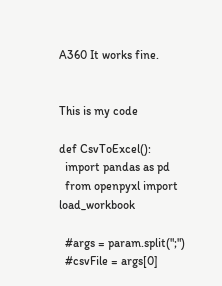A360 It works fine.


This is my code

def CsvToExcel():
  import pandas as pd
  from openpyxl import load_workbook

  #args = param.split(";")
  #csvFile = args[0]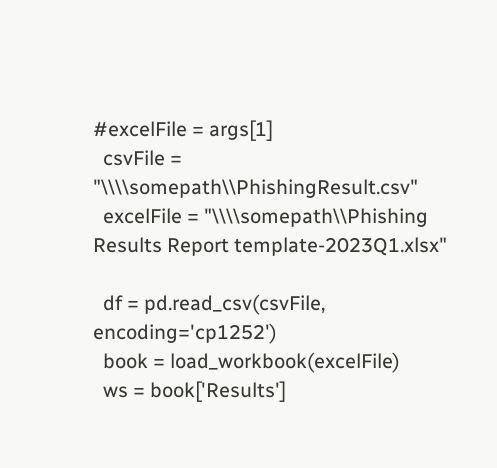#excelFile = args[1]
  csvFile = "\\\\somepath\\PhishingResult.csv"
  excelFile = "\\\\somepath\\Phishing Results Report template-2023Q1.xlsx"

  df = pd.read_csv(csvFile, encoding='cp1252')
  book = load_workbook(excelFile)
  ws = book['Results']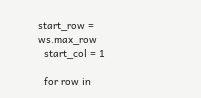start_row = ws.max_row
  start_col = 1

  for row in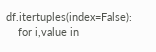df.itertuples(index=False):
    for i,value in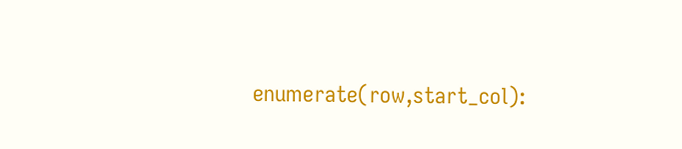enumerate(row,start_col):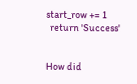start_row += 1
  return 'Success'


How did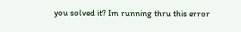you solved it? Im running thru this error